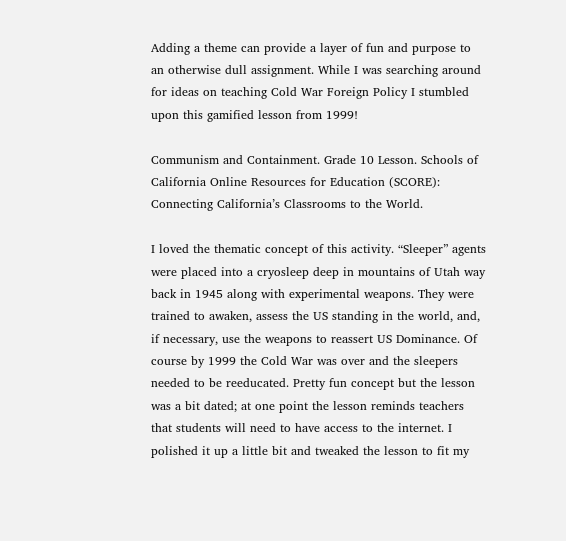Adding a theme can provide a layer of fun and purpose to an otherwise dull assignment. While I was searching around for ideas on teaching Cold War Foreign Policy I stumbled upon this gamified lesson from 1999!

Communism and Containment. Grade 10 Lesson. Schools of California Online Resources for Education (SCORE): Connecting California’s Classrooms to the World.

I loved the thematic concept of this activity. “Sleeper” agents were placed into a cryosleep deep in mountains of Utah way back in 1945 along with experimental weapons. They were trained to awaken, assess the US standing in the world, and, if necessary, use the weapons to reassert US Dominance. Of course by 1999 the Cold War was over and the sleepers needed to be reeducated. Pretty fun concept but the lesson was a bit dated; at one point the lesson reminds teachers that students will need to have access to the internet. I polished it up a little bit and tweaked the lesson to fit my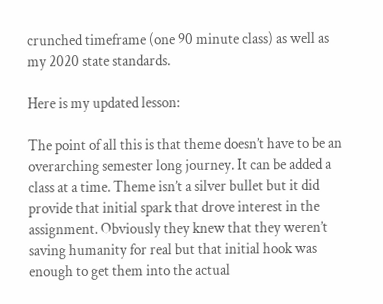crunched timeframe (one 90 minute class) as well as my 2020 state standards.

Here is my updated lesson:

The point of all this is that theme doesn’t have to be an overarching semester long journey. It can be added a class at a time. Theme isn’t a silver bullet but it did provide that initial spark that drove interest in the assignment. Obviously they knew that they weren’t saving humanity for real but that initial hook was enough to get them into the actual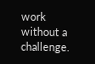work without a challenge.